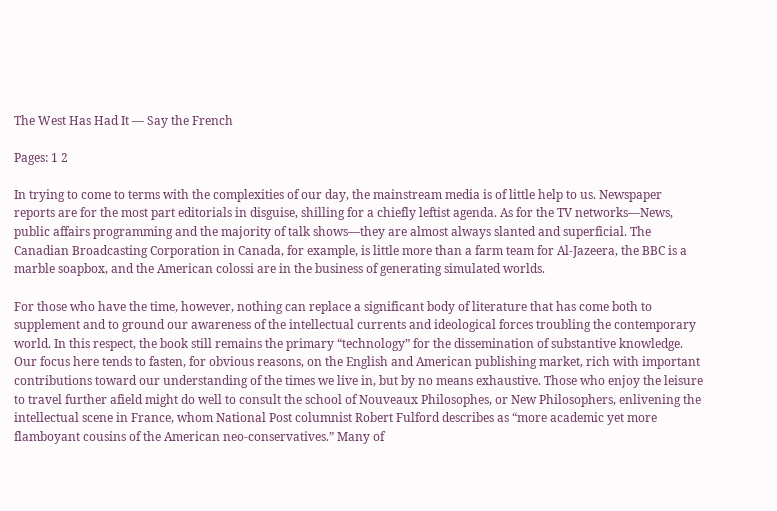The West Has Had It — Say the French

Pages: 1 2

In trying to come to terms with the complexities of our day, the mainstream media is of little help to us. Newspaper reports are for the most part editorials in disguise, shilling for a chiefly leftist agenda. As for the TV networks—News, public affairs programming and the majority of talk shows—they are almost always slanted and superficial. The Canadian Broadcasting Corporation in Canada, for example, is little more than a farm team for Al-Jazeera, the BBC is a marble soapbox, and the American colossi are in the business of generating simulated worlds.

For those who have the time, however, nothing can replace a significant body of literature that has come both to supplement and to ground our awareness of the intellectual currents and ideological forces troubling the contemporary world. In this respect, the book still remains the primary “technology” for the dissemination of substantive knowledge. Our focus here tends to fasten, for obvious reasons, on the English and American publishing market, rich with important contributions toward our understanding of the times we live in, but by no means exhaustive. Those who enjoy the leisure to travel further afield might do well to consult the school of Nouveaux Philosophes, or New Philosophers, enlivening the intellectual scene in France, whom National Post columnist Robert Fulford describes as “more academic yet more flamboyant cousins of the American neo-conservatives.” Many of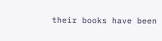their books have been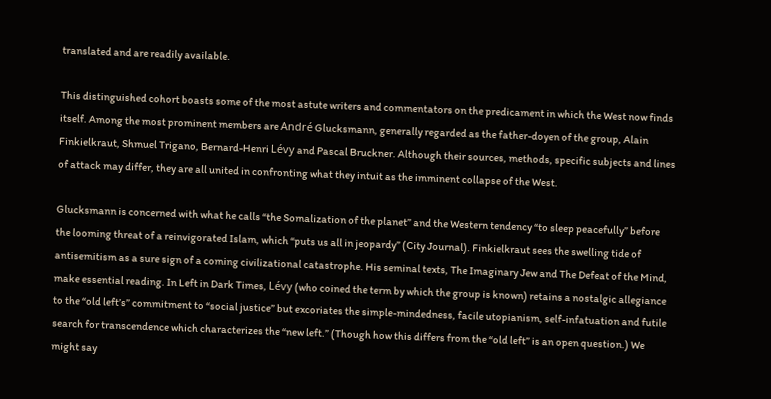translated and are readily available.

This distinguished cohort boasts some of the most astute writers and commentators on the predicament in which the West now finds itself. Among the most prominent members are André Glucksmann, generally regarded as the father-doyen of the group, Alain Finkielkraut, Shmuel Trigano, Bernard-Henri Lévy and Pascal Bruckner. Although their sources, methods, specific subjects and lines of attack may differ, they are all united in confronting what they intuit as the imminent collapse of the West.

Glucksmann is concerned with what he calls “the Somalization of the planet” and the Western tendency “to sleep peacefully” before the looming threat of a reinvigorated Islam, which “puts us all in jeopardy” (City Journal). Finkielkraut sees the swelling tide of antisemitism as a sure sign of a coming civilizational catastrophe. His seminal texts, The Imaginary Jew and The Defeat of the Mind, make essential reading. In Left in Dark Times, Lévy (who coined the term by which the group is known) retains a nostalgic allegiance to the “old left’s” commitment to “social justice” but excoriates the simple-mindedness, facile utopianism, self-infatuation and futile search for transcendence which characterizes the “new left.” (Though how this differs from the “old left” is an open question.) We might say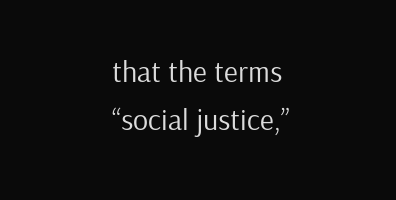that the terms “social justice,”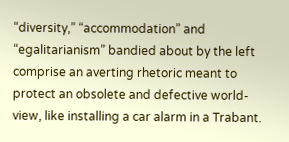“diversity,” “accommodation” and “egalitarianism” bandied about by the left comprise an averting rhetoric meant to protect an obsolete and defective world-view, like installing a car alarm in a Trabant.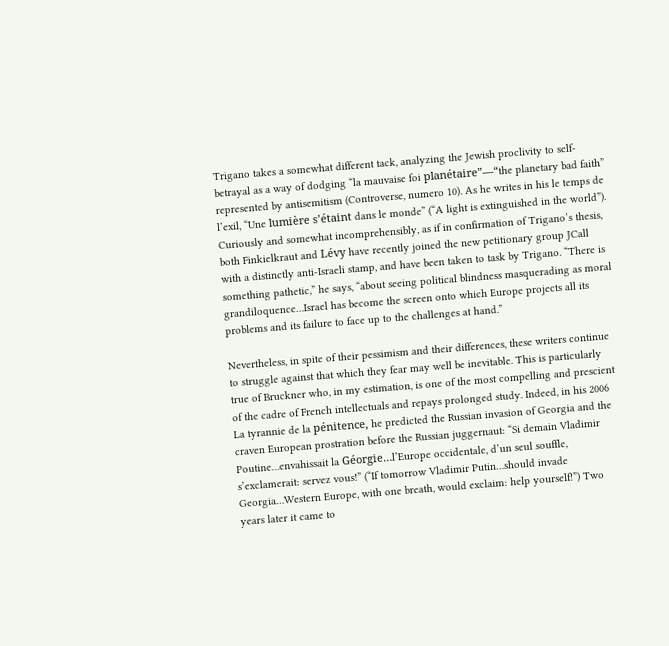Trigano takes a somewhat different tack, analyzing the Jewish proclivity to self-betrayal as a way of dodging “la mauvaise foi planétaire”—“the planetary bad faith” represented by antisemitism (Controverse, numero 10). As he writes in his le temps de l’exil, “Une lumière s’étaint dans le monde” (“A light is extinguished in the world”). Curiously and somewhat incomprehensibly, as if in confirmation of Trigano’s thesis, both Finkielkraut and Lévy have recently joined the new petitionary group JCall with a distinctly anti-Israeli stamp, and have been taken to task by Trigano. “There is something pathetic,” he says, “about seeing political blindness masquerading as moral grandiloquence…Israel has become the screen onto which Europe projects all its problems and its failure to face up to the challenges at hand.”

Nevertheless, in spite of their pessimism and their differences, these writers continue to struggle against that which they fear may well be inevitable. This is particularly true of Bruckner who, in my estimation, is one of the most compelling and prescient of the cadre of French intellectuals and repays prolonged study. Indeed, in his 2006 La tyrannie de la pénitence, he predicted the Russian invasion of Georgia and the craven European prostration before the Russian juggernaut: “Si demain Vladimir Poutine…envahissait la Géorgie…l’Europe occidentale, d’un seul souffle, s’exclamerait: servez vous!” (“If tomorrow Vladimir Putin…should invade Georgia…Western Europe, with one breath, would exclaim: help yourself!”) Two years later it came to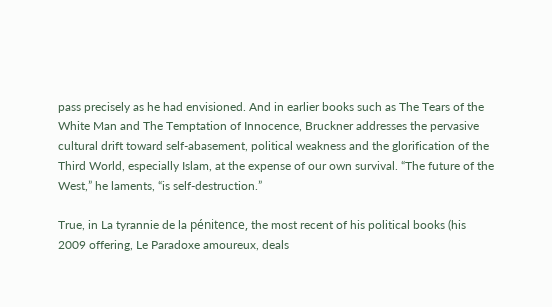pass precisely as he had envisioned. And in earlier books such as The Tears of the White Man and The Temptation of Innocence, Bruckner addresses the pervasive cultural drift toward self-abasement, political weakness and the glorification of the Third World, especially Islam, at the expense of our own survival. “The future of the West,” he laments, “is self-destruction.”

True, in La tyrannie de la pénitence, the most recent of his political books (his 2009 offering, Le Paradoxe amoureux, deals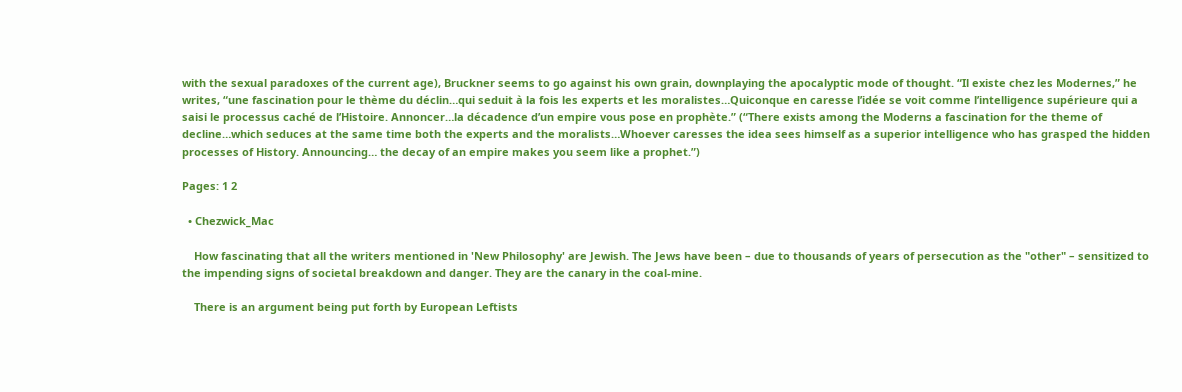with the sexual paradoxes of the current age), Bruckner seems to go against his own grain, downplaying the apocalyptic mode of thought. “Il existe chez les Modernes,” he writes, “une fascination pour le thème du déclin…qui seduit à la fois les experts et les moralistes…Quiconque en caresse l’idée se voit comme l’intelligence supérieure qui a saisi le processus caché de l’Histoire. Annoncer…la décadence d’un empire vous pose en prophète.” (“There exists among the Moderns a fascination for the theme of decline…which seduces at the same time both the experts and the moralists…Whoever caresses the idea sees himself as a superior intelligence who has grasped the hidden processes of History. Announcing… the decay of an empire makes you seem like a prophet.”)

Pages: 1 2

  • Chezwick_Mac

    How fascinating that all the writers mentioned in 'New Philosophy' are Jewish. The Jews have been – due to thousands of years of persecution as the "other" – sensitized to the impending signs of societal breakdown and danger. They are the canary in the coal-mine.

    There is an argument being put forth by European Leftists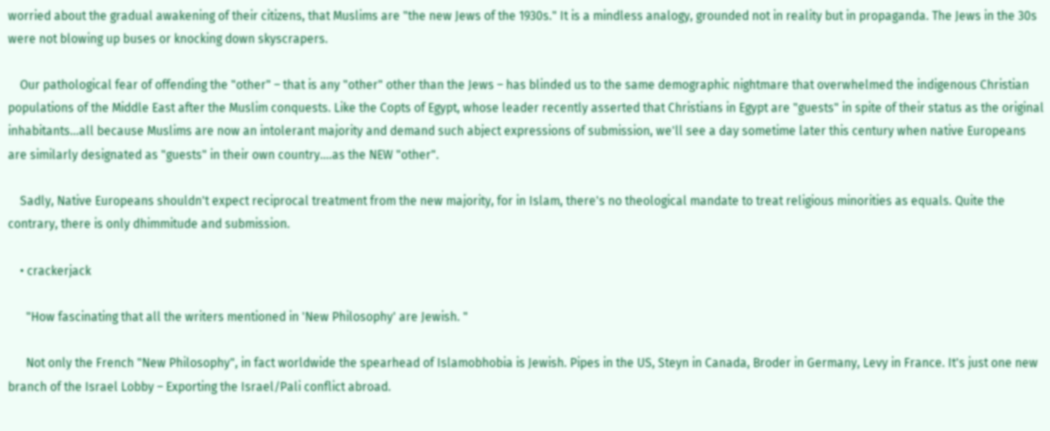worried about the gradual awakening of their citizens, that Muslims are "the new Jews of the 1930s." It is a mindless analogy, grounded not in reality but in propaganda. The Jews in the 30s were not blowing up buses or knocking down skyscrapers.

    Our pathological fear of offending the "other" – that is any "other" other than the Jews – has blinded us to the same demographic nightmare that overwhelmed the indigenous Christian populations of the Middle East after the Muslim conquests. Like the Copts of Egypt, whose leader recently asserted that Christians in Egypt are "guests" in spite of their status as the original inhabitants…all because Muslims are now an intolerant majority and demand such abject expressions of submission, we'll see a day sometime later this century when native Europeans are similarly designated as "guests" in their own country….as the NEW "other".

    Sadly, Native Europeans shouldn't expect reciprocal treatment from the new majority, for in Islam, there's no theological mandate to treat religious minorities as equals. Quite the contrary, there is only dhimmitude and submission.

    • crackerjack

      "How fascinating that all the writers mentioned in 'New Philosophy' are Jewish. "

      Not only the French "New Philosophy", in fact worldwide the spearhead of Islamobhobia is Jewish. Pipes in the US, Steyn in Canada, Broder in Germany, Levy in France. It's just one new branch of the Israel Lobby – Exporting the Israel/Pali conflict abroad.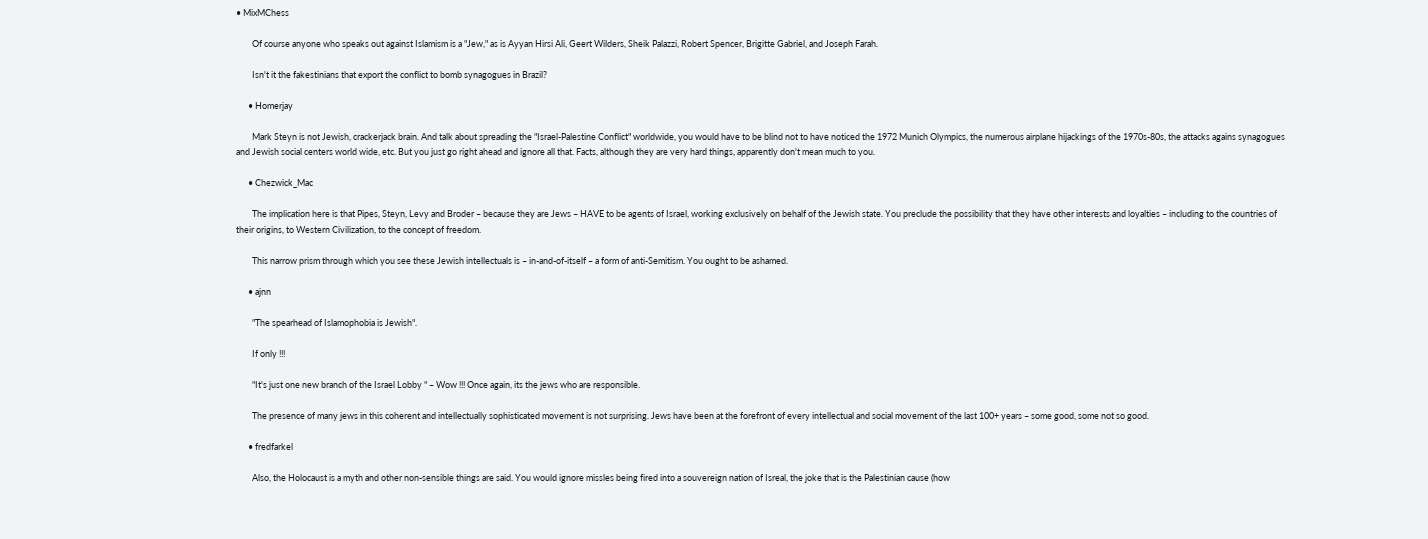• MixMChess

        Of course anyone who speaks out against Islamism is a "Jew," as is Ayyan Hirsi Ali, Geert Wilders, Sheik Palazzi, Robert Spencer, Brigitte Gabriel, and Joseph Farah.

        Isn't it the fakestinians that export the conflict to bomb synagogues in Brazil?

      • Homerjay

        Mark Steyn is not Jewish, crackerjack brain. And talk about spreading the "Israel-Palestine Conflict" worldwide, you would have to be blind not to have noticed the 1972 Munich Olympics, the numerous airplane hijackings of the 1970s-80s, the attacks agains synagogues and Jewish social centers world wide, etc. But you just go right ahead and ignore all that. Facts, although they are very hard things, apparently don't mean much to you.

      • Chezwick_Mac

        The implication here is that Pipes, Steyn, Levy and Broder – because they are Jews – HAVE to be agents of Israel, working exclusively on behalf of the Jewish state. You preclude the possibility that they have other interests and loyalties – including to the countries of their origins, to Western Civilization, to the concept of freedom.

        This narrow prism through which you see these Jewish intellectuals is – in-and-of-itself – a form of anti-Semitism. You ought to be ashamed.

      • ajnn

        "The spearhead of Islamophobia is Jewish".

        If only !!!

        "It's just one new branch of the Israel Lobby " – Wow !!! Once again, its the jews who are responsible.

        The presence of many jews in this coherent and intellectually sophisticated movement is not surprising. Jews have been at the forefront of every intellectual and social movement of the last 100+ years – some good, some not so good.

      • fredfarkel

        Also, the Holocaust is a myth and other non-sensible things are said. You would ignore missles being fired into a souvereign nation of Isreal, the joke that is the Palestinian cause (how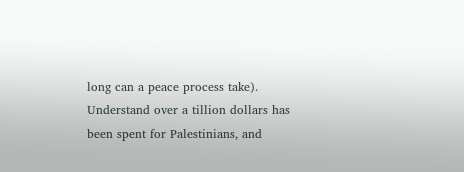long can a peace process take). Understand over a tillion dollars has been spent for Palestinians, and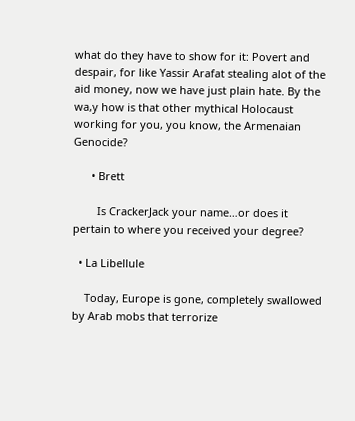what do they have to show for it: Povert and despair, for like Yassir Arafat stealing alot of the aid money, now we have just plain hate. By the wa,y how is that other mythical Holocaust working for you, you know, the Armenaian Genocide?

      • Brett

        Is CrackerJack your name…or does it pertain to where you received your degree?

  • La Libellule

    Today, Europe is gone, completely swallowed by Arab mobs that terrorize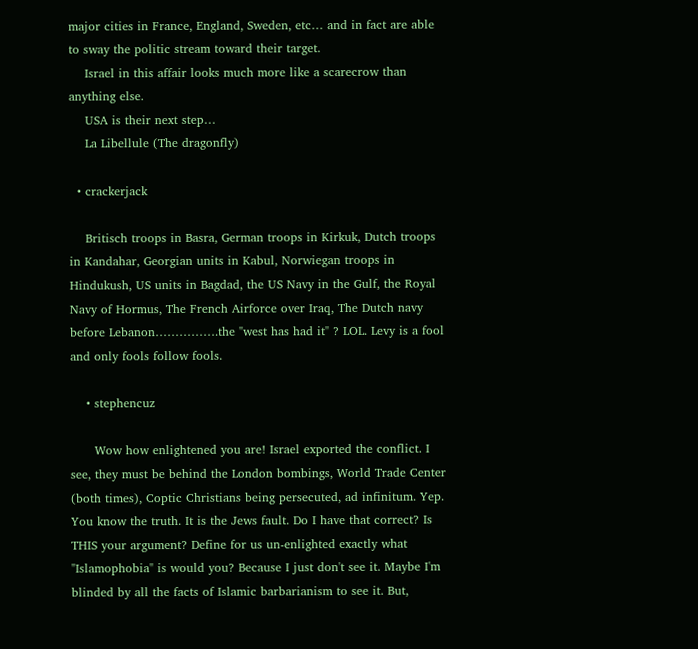major cities in France, England, Sweden, etc… and in fact are able to sway the politic stream toward their target.
    Israel in this affair looks much more like a scarecrow than anything else.
    USA is their next step…
    La Libellule (The dragonfly)

  • crackerjack

    Britisch troops in Basra, German troops in Kirkuk, Dutch troops in Kandahar, Georgian units in Kabul, Norwiegan troops in Hindukush, US units in Bagdad, the US Navy in the Gulf, the Royal Navy of Hormus, The French Airforce over Iraq, The Dutch navy before Lebanon…………….the "west has had it" ? LOL. Levy is a fool and only fools follow fools.

    • stephencuz

      Wow how enlightened you are! Israel exported the conflict. I see, they must be behind the London bombings, World Trade Center (both times), Coptic Christians being persecuted, ad infinitum. Yep. You know the truth. It is the Jews fault. Do I have that correct? Is THIS your argument? Define for us un-enlighted exactly what "Islamophobia" is would you? Because I just don't see it. Maybe I'm blinded by all the facts of Islamic barbarianism to see it. But,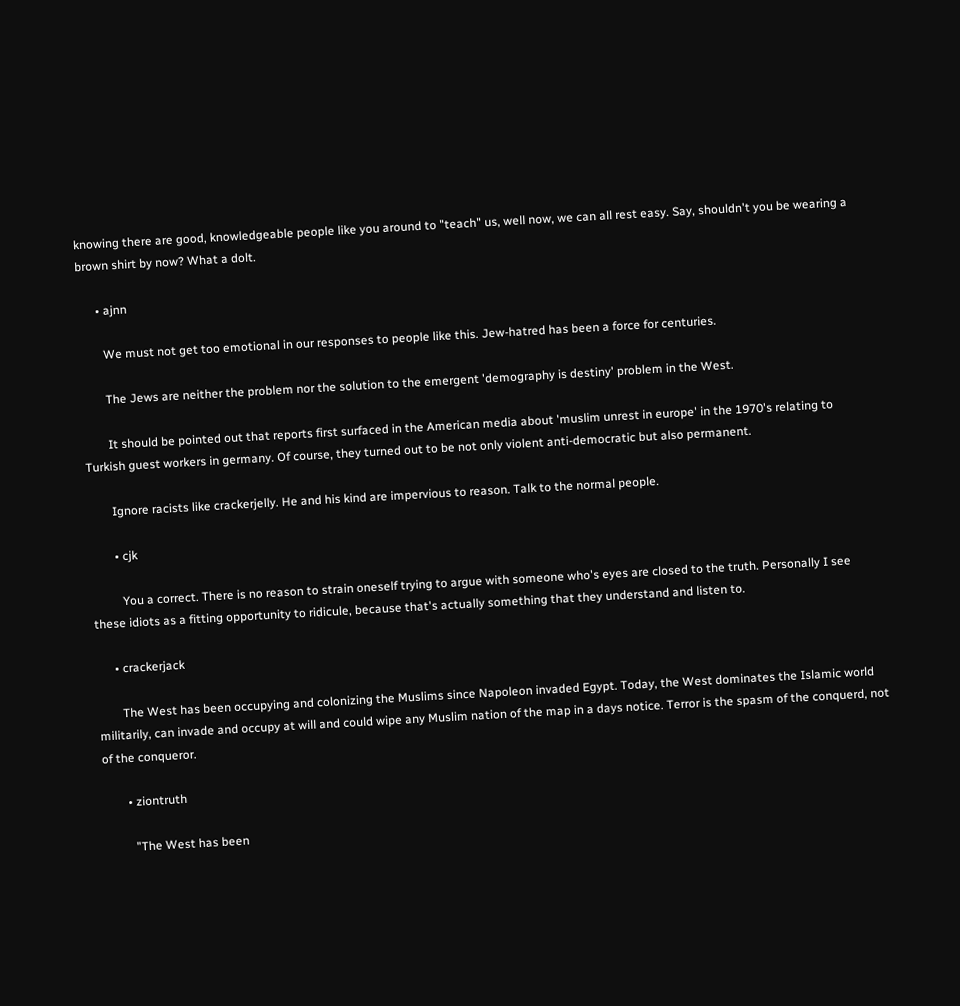knowing there are good, knowledgeable people like you around to "teach" us, well now, we can all rest easy. Say, shouldn't you be wearing a brown shirt by now? What a dolt.

      • ajnn

        We must not get too emotional in our responses to people like this. Jew-hatred has been a force for centuries.

        The Jews are neither the problem nor the solution to the emergent 'demography is destiny' problem in the West.

        It should be pointed out that reports first surfaced in the American media about 'muslim unrest in europe' in the 1970's relating to Turkish guest workers in germany. Of course, they turned out to be not only violent anti-democratic but also permanent.

        Ignore racists like crackerjelly. He and his kind are impervious to reason. Talk to the normal people.

        • cjk

          You a correct. There is no reason to strain oneself trying to argue with someone who's eyes are closed to the truth. Personally I see these idiots as a fitting opportunity to ridicule, because that's actually something that they understand and listen to.

      • crackerjack

        The West has been occupying and colonizing the Muslims since Napoleon invaded Egypt. Today, the West dominates the Islamic world militarily, can invade and occupy at will and could wipe any Muslim nation of the map in a days notice. Terror is the spasm of the conquerd, not of the conqueror.

        • ziontruth

          "The West has been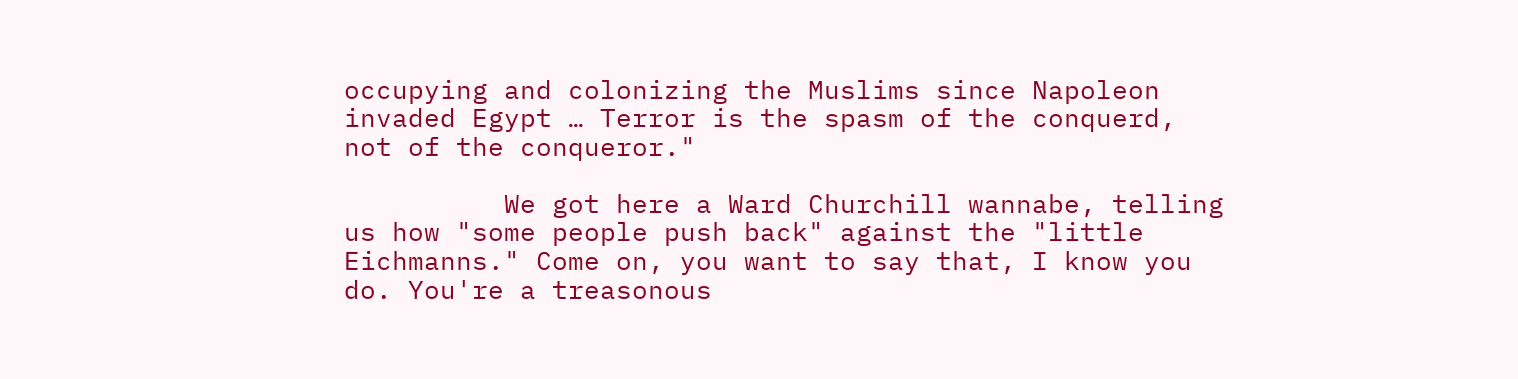occupying and colonizing the Muslims since Napoleon invaded Egypt … Terror is the spasm of the conquerd, not of the conqueror."

          We got here a Ward Churchill wannabe, telling us how "some people push back" against the "little Eichmanns." Come on, you want to say that, I know you do. You're a treasonous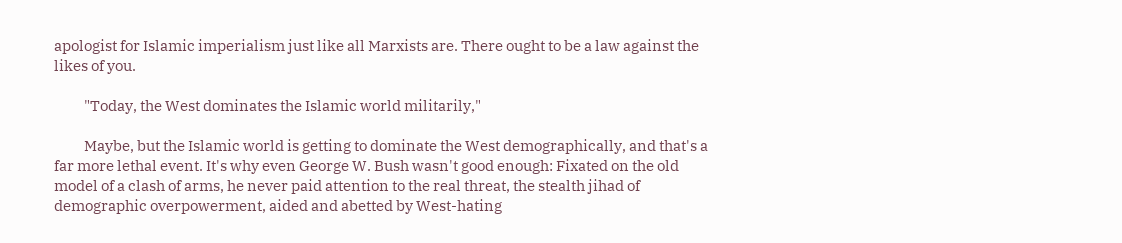apologist for Islamic imperialism just like all Marxists are. There ought to be a law against the likes of you.

          "Today, the West dominates the Islamic world militarily,"

          Maybe, but the Islamic world is getting to dominate the West demographically, and that's a far more lethal event. It's why even George W. Bush wasn't good enough: Fixated on the old model of a clash of arms, he never paid attention to the real threat, the stealth jihad of demographic overpowerment, aided and abetted by West-hating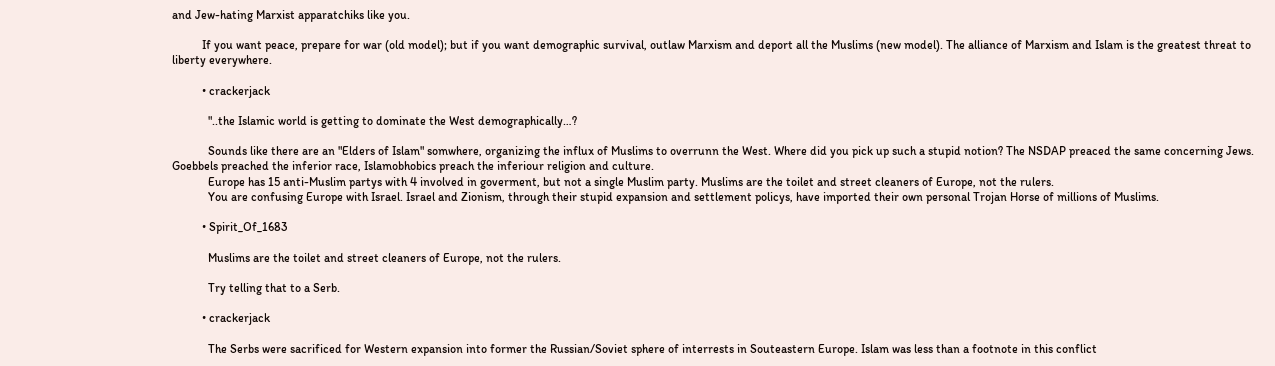and Jew-hating Marxist apparatchiks like you.

          If you want peace, prepare for war (old model); but if you want demographic survival, outlaw Marxism and deport all the Muslims (new model). The alliance of Marxism and Islam is the greatest threat to liberty everywhere.

          • crackerjack

            "..the Islamic world is getting to dominate the West demographically…?

            Sounds like there are an "Elders of Islam" somwhere, organizing the influx of Muslims to overrunn the West. Where did you pick up such a stupid notion? The NSDAP preaced the same concerning Jews. Goebbels preached the inferior race, Islamobhobics preach the inferiour religion and culture.
            Europe has 15 anti-Muslim partys with 4 involved in goverment, but not a single Muslim party. Muslims are the toilet and street cleaners of Europe, not the rulers.
            You are confusing Europe with Israel. Israel and Zionism, through their stupid expansion and settlement policys, have imported their own personal Trojan Horse of millions of Muslims.

          • Spirit_Of_1683

            Muslims are the toilet and street cleaners of Europe, not the rulers.

            Try telling that to a Serb.

          • crackerjack

            The Serbs were sacrificed for Western expansion into former the Russian/Soviet sphere of interrests in Souteastern Europe. Islam was less than a footnote in this conflict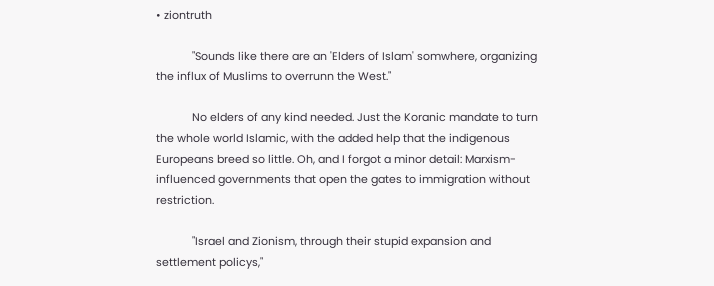• ziontruth

            "Sounds like there are an 'Elders of Islam' somwhere, organizing the influx of Muslims to overrunn the West."

            No elders of any kind needed. Just the Koranic mandate to turn the whole world Islamic, with the added help that the indigenous Europeans breed so little. Oh, and I forgot a minor detail: Marxism-influenced governments that open the gates to immigration without restriction.

            "Israel and Zionism, through their stupid expansion and settlement policys,"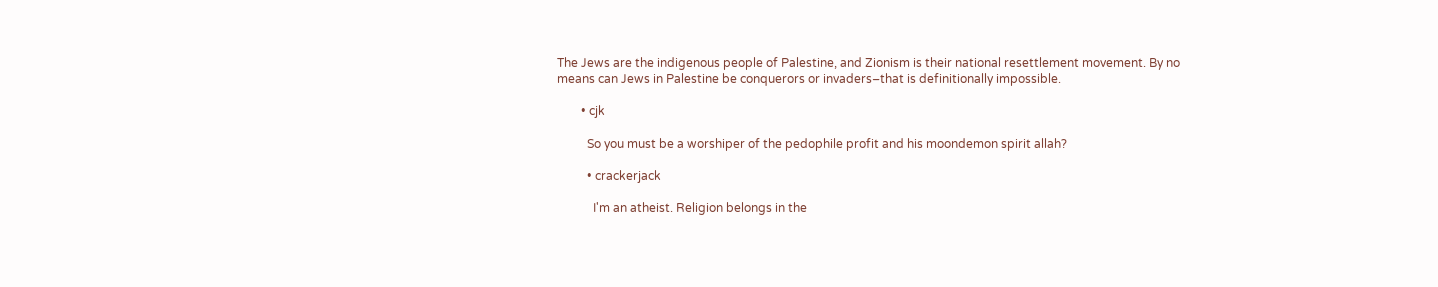The Jews are the indigenous people of Palestine, and Zionism is their national resettlement movement. By no means can Jews in Palestine be conquerors or invaders–that is definitionally impossible.

        • cjk

          So you must be a worshiper of the pedophile profit and his moondemon spirit allah?

          • crackerjack

            I'm an atheist. Religion belongs in the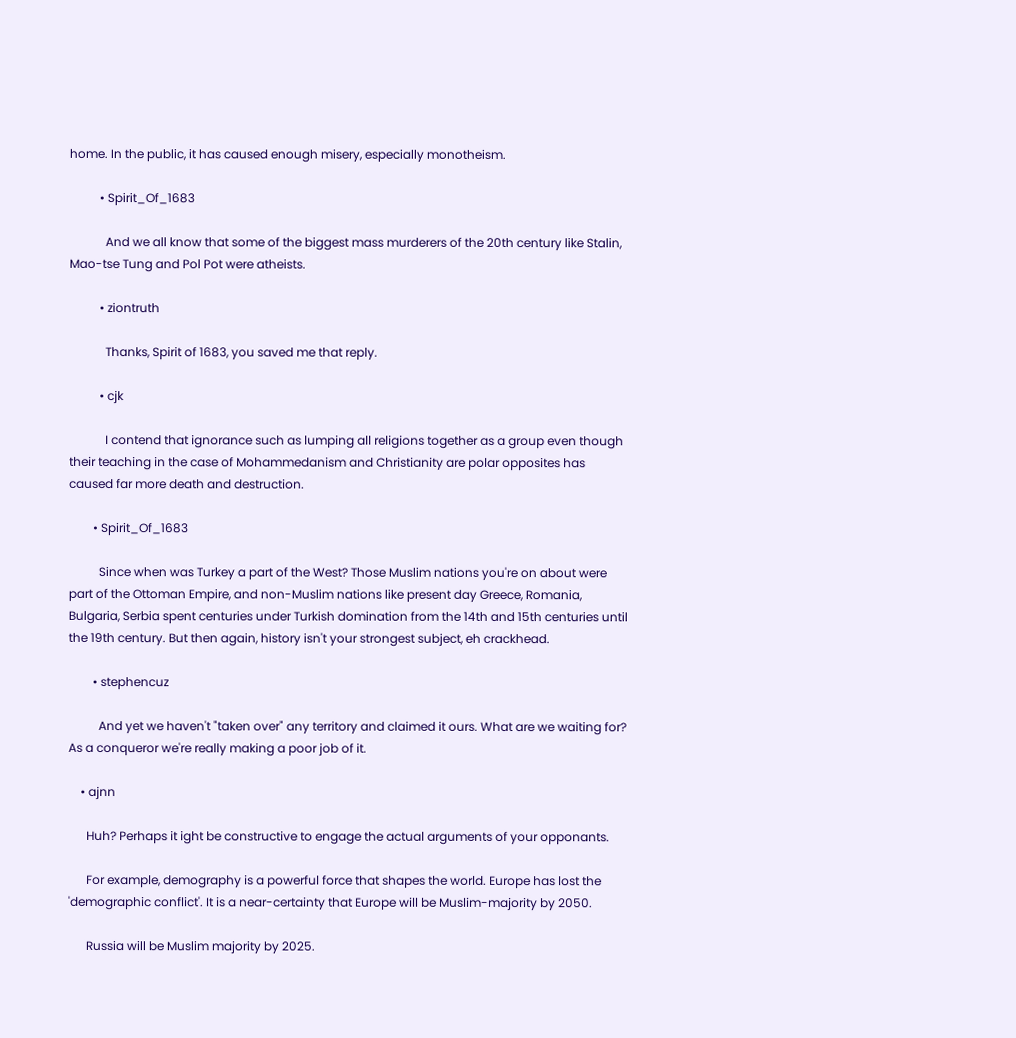home. In the public, it has caused enough misery, especially monotheism.

          • Spirit_Of_1683

            And we all know that some of the biggest mass murderers of the 20th century like Stalin, Mao-tse Tung and Pol Pot were atheists.

          • ziontruth

            Thanks, Spirit of 1683, you saved me that reply.

          • cjk

            I contend that ignorance such as lumping all religions together as a group even though their teaching in the case of Mohammedanism and Christianity are polar opposites has caused far more death and destruction.

        • Spirit_Of_1683

          Since when was Turkey a part of the West? Those Muslim nations you're on about were part of the Ottoman Empire, and non-Muslim nations like present day Greece, Romania, Bulgaria, Serbia spent centuries under Turkish domination from the 14th and 15th centuries until the 19th century. But then again, history isn't your strongest subject, eh crackhead.

        • stephencuz

          And yet we haven't "taken over" any territory and claimed it ours. What are we waiting for? As a conqueror we're really making a poor job of it.

    • ajnn

      Huh? Perhaps it ight be constructive to engage the actual arguments of your opponants.

      For example, demography is a powerful force that shapes the world. Europe has lost the 'demographic conflict'. It is a near-certainty that Europe will be Muslim-majority by 2050.

      Russia will be Muslim majority by 2025.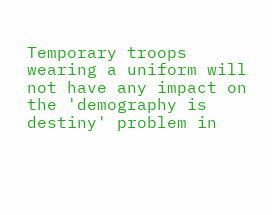Temporary troops wearing a uniform will not have any impact on the 'demography is destiny' problem in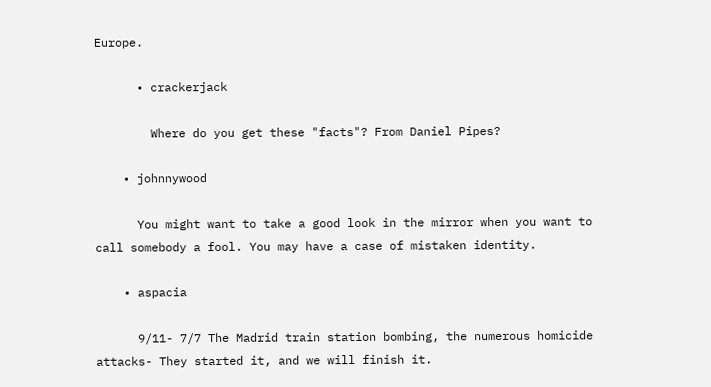Europe.

      • crackerjack

        Where do you get these "facts"? From Daniel Pipes?

    • johnnywood

      You might want to take a good look in the mirror when you want to call somebody a fool. You may have a case of mistaken identity.

    • aspacia

      9/11- 7/7 The Madrid train station bombing, the numerous homicide attacks- They started it, and we will finish it.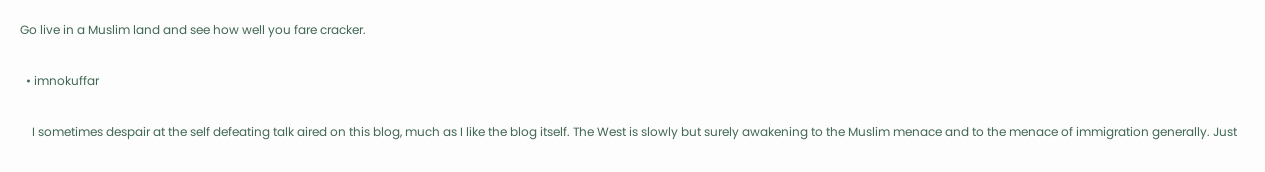Go live in a Muslim land and see how well you fare cracker.

  • imnokuffar

    I sometimes despair at the self defeating talk aired on this blog, much as I like the blog itself. The West is slowly but surely awakening to the Muslim menace and to the menace of immigration generally. Just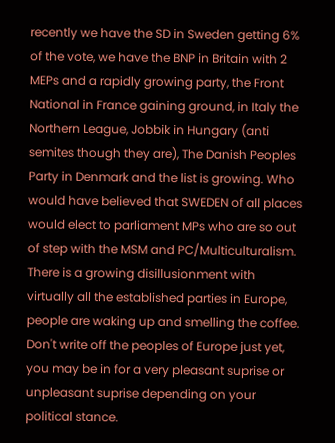recently we have the SD in Sweden getting 6% of the vote, we have the BNP in Britain with 2 MEPs and a rapidly growing party, the Front National in France gaining ground, in Italy the Northern League, Jobbik in Hungary (anti semites though they are), The Danish Peoples Party in Denmark and the list is growing. Who would have believed that SWEDEN of all places would elect to parliament MPs who are so out of step with the MSM and PC/Multiculturalism. There is a growing disillusionment with virtually all the established parties in Europe, people are waking up and smelling the coffee. Don't write off the peoples of Europe just yet, you may be in for a very pleasant suprise or unpleasant suprise depending on your political stance.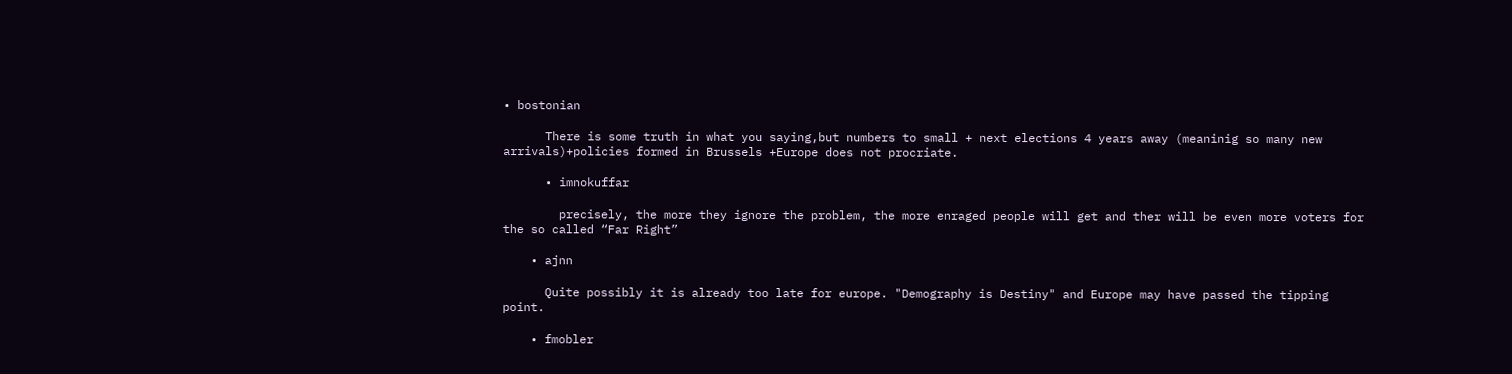• bostonian

      There is some truth in what you saying,but numbers to small + next elections 4 years away (meaninig so many new arrivals)+policies formed in Brussels +Europe does not procriate.

      • imnokuffar

        precisely, the more they ignore the problem, the more enraged people will get and ther will be even more voters for the so called “Far Right”

    • ajnn

      Quite possibly it is already too late for europe. "Demography is Destiny" and Europe may have passed the tipping point.

    • fmobler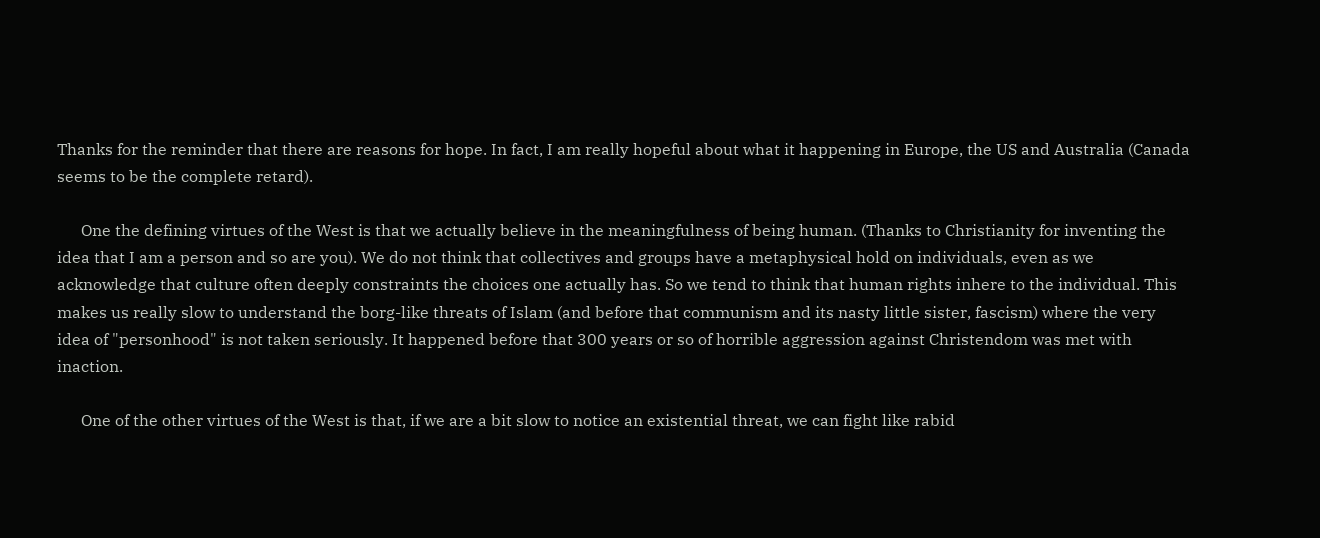Thanks for the reminder that there are reasons for hope. In fact, I am really hopeful about what it happening in Europe, the US and Australia (Canada seems to be the complete retard).

      One the defining virtues of the West is that we actually believe in the meaningfulness of being human. (Thanks to Christianity for inventing the idea that I am a person and so are you). We do not think that collectives and groups have a metaphysical hold on individuals, even as we acknowledge that culture often deeply constraints the choices one actually has. So we tend to think that human rights inhere to the individual. This makes us really slow to understand the borg-like threats of Islam (and before that communism and its nasty little sister, fascism) where the very idea of "personhood" is not taken seriously. It happened before that 300 years or so of horrible aggression against Christendom was met with inaction.

      One of the other virtues of the West is that, if we are a bit slow to notice an existential threat, we can fight like rabid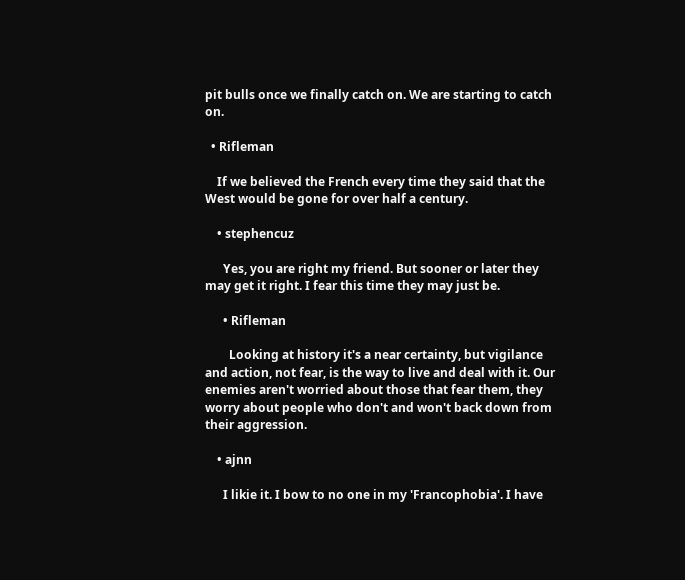pit bulls once we finally catch on. We are starting to catch on.

  • Rifleman

    If we believed the French every time they said that the West would be gone for over half a century.

    • stephencuz

      Yes, you are right my friend. But sooner or later they may get it right. I fear this time they may just be.

      • Rifleman

        Looking at history it's a near certainty, but vigilance and action, not fear, is the way to live and deal with it. Our enemies aren't worried about those that fear them, they worry about people who don't and won't back down from their aggression.

    • ajnn

      I likie it. I bow to no one in my 'Francophobia'. I have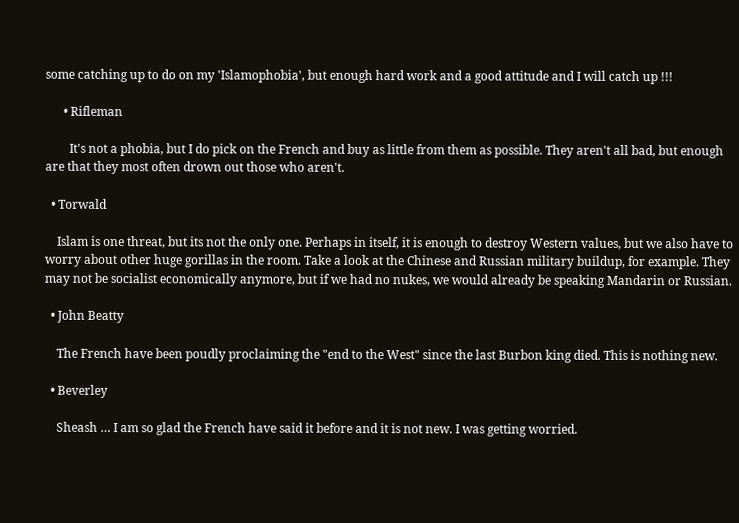some catching up to do on my 'Islamophobia', but enough hard work and a good attitude and I will catch up !!!

      • Rifleman

        It's not a phobia, but I do pick on the French and buy as little from them as possible. They aren't all bad, but enough are that they most often drown out those who aren't.

  • Torwald

    Islam is one threat, but its not the only one. Perhaps in itself, it is enough to destroy Western values, but we also have to worry about other huge gorillas in the room. Take a look at the Chinese and Russian military buildup, for example. They may not be socialist economically anymore, but if we had no nukes, we would already be speaking Mandarin or Russian.

  • John Beatty

    The French have been poudly proclaiming the "end to the West" since the last Burbon king died. This is nothing new.

  • Beverley

    Sheash … I am so glad the French have said it before and it is not new. I was getting worried.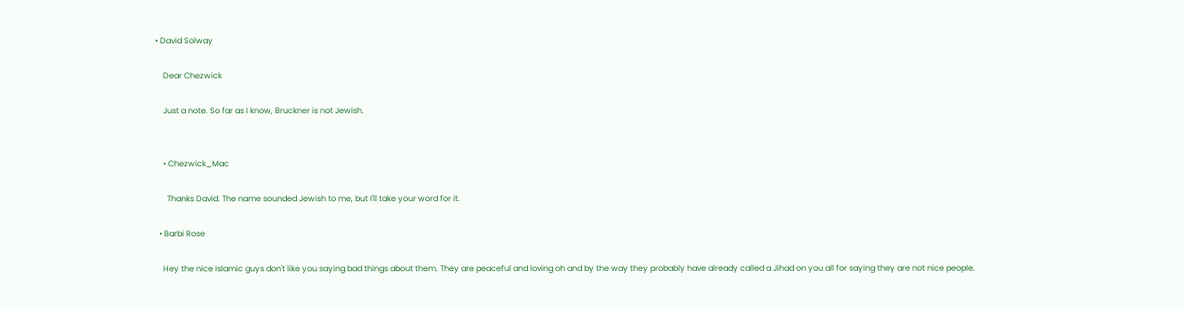• David Solway

    Dear Chezwick

    Just a note. So far as I know, Bruckner is not Jewish.


    • Chezwick_Mac

      Thanks David. The name sounded Jewish to me, but I'll take your word for it.

  • Barbi Rose

    Hey the nice Islamic guys don't like you saying bad things about them. They are peaceful and loving oh and by the way they probably have already called a Jihad on you all for saying they are not nice people.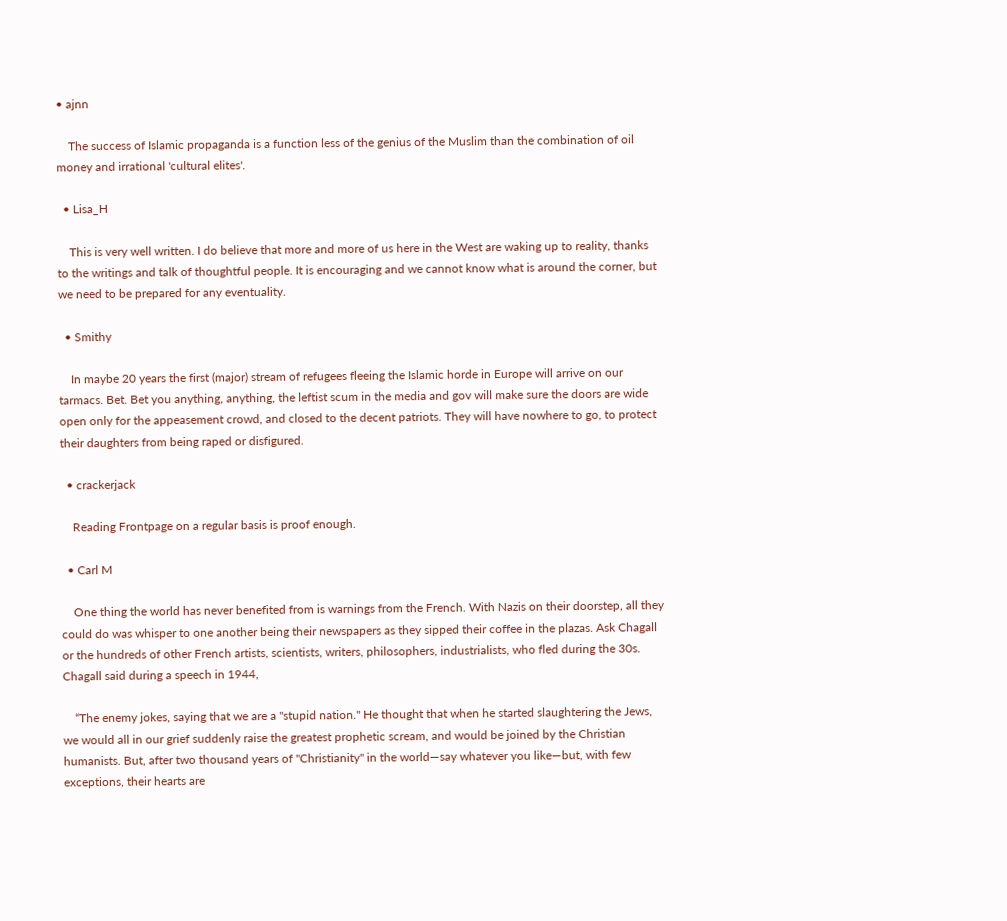• ajnn

    The success of Islamic propaganda is a function less of the genius of the Muslim than the combination of oil money and irrational 'cultural elites'.

  • Lisa_H

    This is very well written. I do believe that more and more of us here in the West are waking up to reality, thanks to the writings and talk of thoughtful people. It is encouraging and we cannot know what is around the corner, but we need to be prepared for any eventuality.

  • Smithy

    In maybe 20 years the first (major) stream of refugees fleeing the Islamic horde in Europe will arrive on our tarmacs. Bet. Bet you anything, anything, the leftist scum in the media and gov will make sure the doors are wide open only for the appeasement crowd, and closed to the decent patriots. They will have nowhere to go, to protect their daughters from being raped or disfigured.

  • crackerjack

    Reading Frontpage on a regular basis is proof enough.

  • Carl M

    One thing the world has never benefited from is warnings from the French. With Nazis on their doorstep, all they could do was whisper to one another being their newspapers as they sipped their coffee in the plazas. Ask Chagall or the hundreds of other French artists, scientists, writers, philosophers, industrialists, who fled during the 30s. Chagall said during a speech in 1944,

    “The enemy jokes, saying that we are a "stupid nation." He thought that when he started slaughtering the Jews, we would all in our grief suddenly raise the greatest prophetic scream, and would be joined by the Christian humanists. But, after two thousand years of "Christianity" in the world—say whatever you like—but, with few exceptions, their hearts are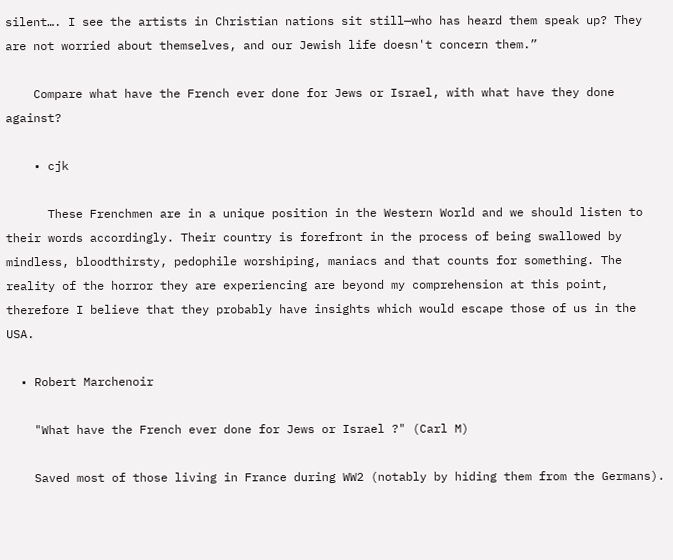silent…. I see the artists in Christian nations sit still—who has heard them speak up? They are not worried about themselves, and our Jewish life doesn't concern them.”

    Compare what have the French ever done for Jews or Israel, with what have they done against?

    • cjk

      These Frenchmen are in a unique position in the Western World and we should listen to their words accordingly. Their country is forefront in the process of being swallowed by mindless, bloodthirsty, pedophile worshiping, maniacs and that counts for something. The reality of the horror they are experiencing are beyond my comprehension at this point, therefore I believe that they probably have insights which would escape those of us in the USA.

  • Robert Marchenoir

    "What have the French ever done for Jews or Israel ?" (Carl M)

    Saved most of those living in France during WW2 (notably by hiding them from the Germans).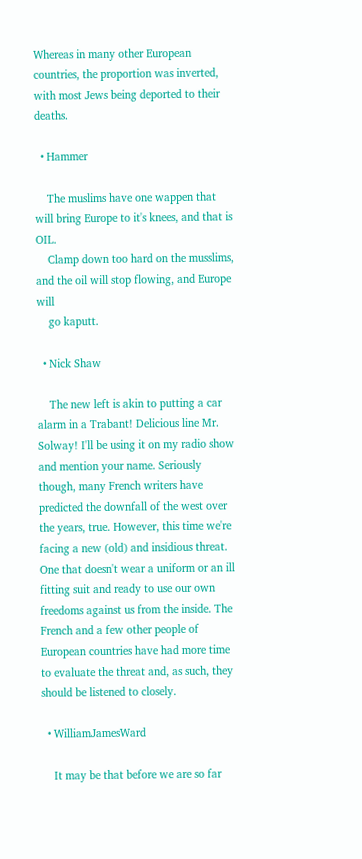Whereas in many other European countries, the proportion was inverted, with most Jews being deported to their deaths.

  • Hammer

    The muslims have one wappen that will bring Europe to it's knees, and that is OIL.
    Clamp down too hard on the musslims, and the oil will stop flowing, and Europe will
    go kaputt.

  • Nick Shaw

    The new left is akin to putting a car alarm in a Trabant! Delicious line Mr. Solway! I'll be using it on my radio show and mention your name. Seriously though, many French writers have predicted the downfall of the west over the years, true. However, this time we're facing a new (old) and insidious threat. One that doesn't wear a uniform or an ill fitting suit and ready to use our own freedoms against us from the inside. The French and a few other people of European countries have had more time to evaluate the threat and, as such, they should be listened to closely.

  • WilliamJamesWard

    It may be that before we are so far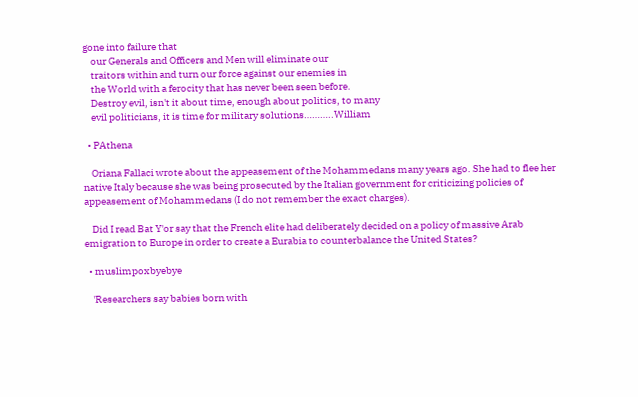gone into failure that
    our Generals and Officers and Men will eliminate our
    traitors within and turn our force against our enemies in
    the World with a ferocity that has never been seen before.
    Destroy evil, isn't it about time, enough about politics, to many
    evil politicians, it is time for military solutions………..William

  • PAthena

    Oriana Fallaci wrote about the appeasement of the Mohammedans many years ago. She had to flee her native Italy because she was being prosecuted by the Italian government for criticizing policies of appeasement of Mohammedans (I do not remember the exact charges).

    Did I read Bat Y'or say that the French elite had deliberately decided on a policy of massive Arab emigration to Europe in order to create a Eurabia to counterbalance the United States?

  • muslimpoxbyebye

    'Researchers say babies born with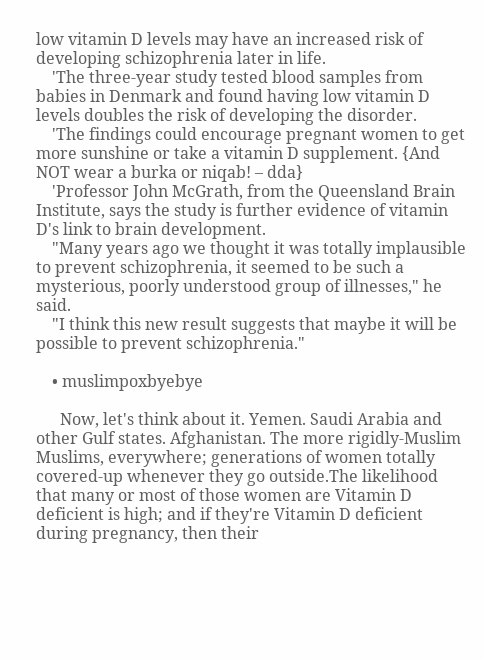low vitamin D levels may have an increased risk of developing schizophrenia later in life.
    'The three-year study tested blood samples from babies in Denmark and found having low vitamin D levels doubles the risk of developing the disorder.
    'The findings could encourage pregnant women to get more sunshine or take a vitamin D supplement. {And NOT wear a burka or niqab! – dda}
    'Professor John McGrath, from the Queensland Brain Institute, says the study is further evidence of vitamin D's link to brain development.
    "Many years ago we thought it was totally implausible to prevent schizophrenia, it seemed to be such a mysterious, poorly understood group of illnesses," he said.
    "I think this new result suggests that maybe it will be possible to prevent schizophrenia."

    • muslimpoxbyebye

      Now, let's think about it. Yemen. Saudi Arabia and other Gulf states. Afghanistan. The more rigidly-Muslim Muslims, everywhere; generations of women totally covered-up whenever they go outside.The likelihood that many or most of those women are Vitamin D deficient is high; and if they're Vitamin D deficient during pregnancy, then their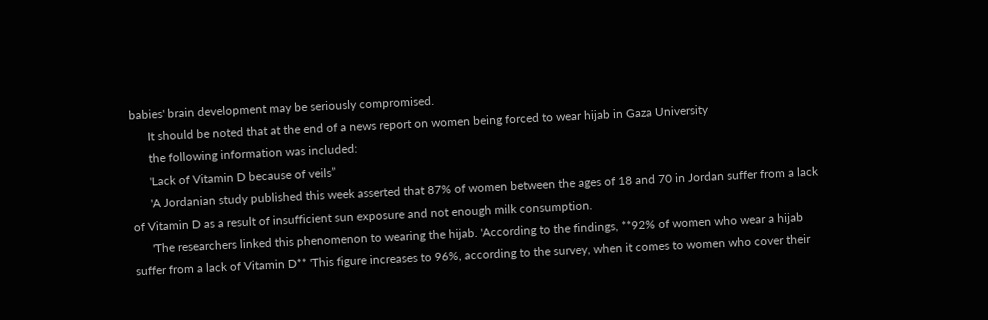babies' brain development may be seriously compromised.
      It should be noted that at the end of a news report on women being forced to wear hijab in Gaza University
      the following information was included:
      'Lack of Vitamin D because of veils”
      'A Jordanian study published this week asserted that 87% of women between the ages of 18 and 70 in Jordan suffer from a lack of Vitamin D as a result of insufficient sun exposure and not enough milk consumption.
      'The researchers linked this phenomenon to wearing the hijab. 'According to the findings, **92% of women who wear a hijab suffer from a lack of Vitamin D** 'This figure increases to 96%, according to the survey, when it comes to women who cover their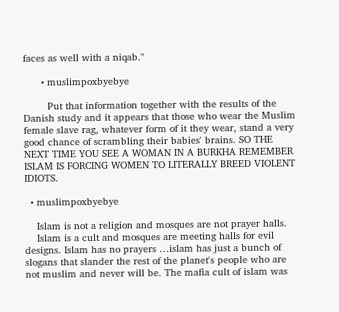faces as well with a niqab."

      • muslimpoxbyebye

        Put that information together with the results of the Danish study and it appears that those who wear the Muslim female slave rag, whatever form of it they wear, stand a very good chance of scrambling their babies' brains. SO THE NEXT TIME YOU SEE A WOMAN IN A BURKHA REMEMBER ISLAM IS FORCING WOMEN TO LITERALLY BREED VIOLENT IDIOTS.

  • muslimpoxbyebye

    Islam is not a religion and mosques are not prayer halls.
    Islam is a cult and mosques are meeting halls for evil designs. Islam has no prayers …islam has just a bunch of slogans that slander the rest of the planet's people who are not muslim and never will be. The mafia cult of islam was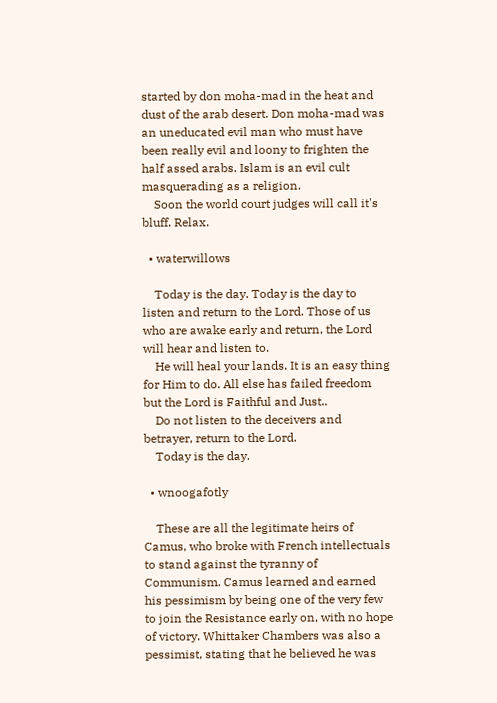started by don moha-mad in the heat and dust of the arab desert. Don moha-mad was an uneducated evil man who must have been really evil and loony to frighten the half assed arabs. Islam is an evil cult masquerading as a religion.
    Soon the world court judges will call it's bluff. Relax.

  • waterwillows

    Today is the day. Today is the day to listen and return to the Lord. Those of us who are awake early and return, the Lord will hear and listen to.
    He will heal your lands. It is an easy thing for Him to do. All else has failed freedom but the Lord is Faithful and Just..
    Do not listen to the deceivers and betrayer, return to the Lord.
    Today is the day.

  • wnoogafotly

    These are all the legitimate heirs of Camus, who broke with French intellectuals to stand against the tyranny of Communism. Camus learned and earned his pessimism by being one of the very few to join the Resistance early on, with no hope of victory. Whittaker Chambers was also a pessimist, stating that he believed he was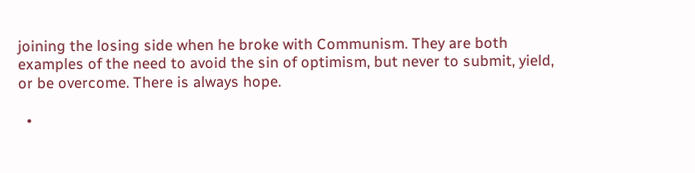joining the losing side when he broke with Communism. They are both examples of the need to avoid the sin of optimism, but never to submit, yield, or be overcome. There is always hope.

  •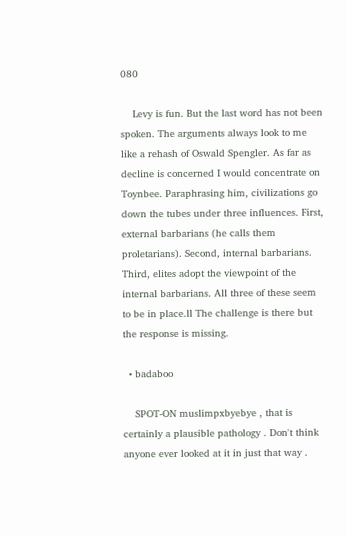080

    Levy is fun. But the last word has not been spoken. The arguments always look to me like a rehash of Oswald Spengler. As far as decline is concerned I would concentrate on Toynbee. Paraphrasing him, civilizations go down the tubes under three influences. First, external barbarians (he calls them proletarians). Second, internal barbarians. Third, elites adopt the viewpoint of the internal barbarians. All three of these seem to be in place.ll The challenge is there but the response is missing.

  • badaboo

    SPOT-ON muslimpxbyebye , that is certainly a plausible pathology . Don't think anyone ever looked at it in just that way .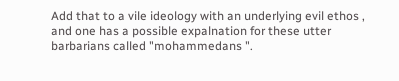Add that to a vile ideology with an underlying evil ethos , and one has a possible expalnation for these utter barbarians called "mohammedans ".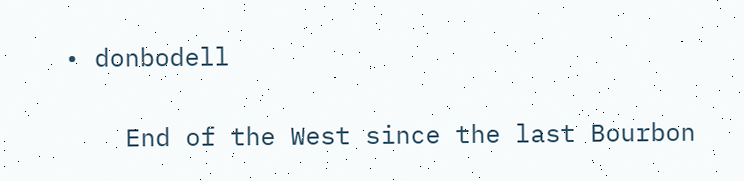• donbodell

    End of the West since the last Bourbon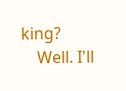king?
    Well. I'll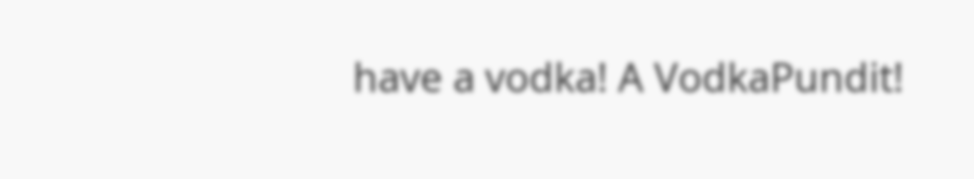have a vodka! A VodkaPundit!